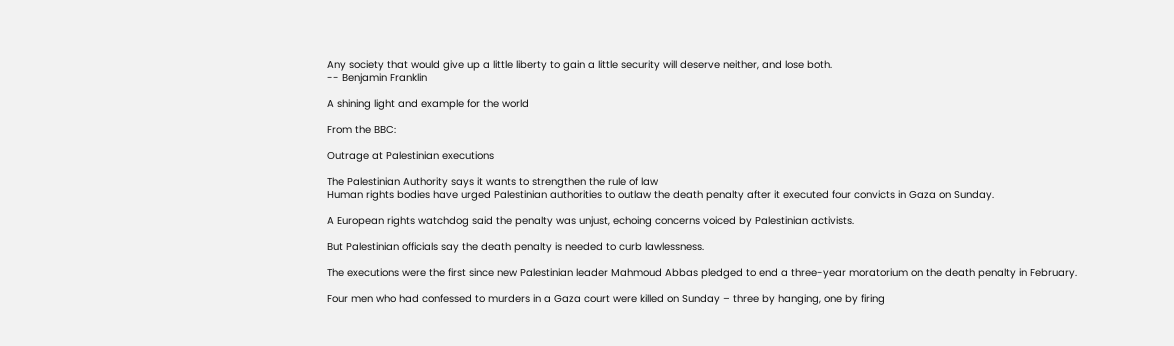Any society that would give up a little liberty to gain a little security will deserve neither, and lose both.
-- Benjamin Franklin

A shining light and example for the world

From the BBC:

Outrage at Palestinian executions

The Palestinian Authority says it wants to strengthen the rule of law
Human rights bodies have urged Palestinian authorities to outlaw the death penalty after it executed four convicts in Gaza on Sunday.

A European rights watchdog said the penalty was unjust, echoing concerns voiced by Palestinian activists.

But Palestinian officials say the death penalty is needed to curb lawlessness.

The executions were the first since new Palestinian leader Mahmoud Abbas pledged to end a three-year moratorium on the death penalty in February.

Four men who had confessed to murders in a Gaza court were killed on Sunday – three by hanging, one by firing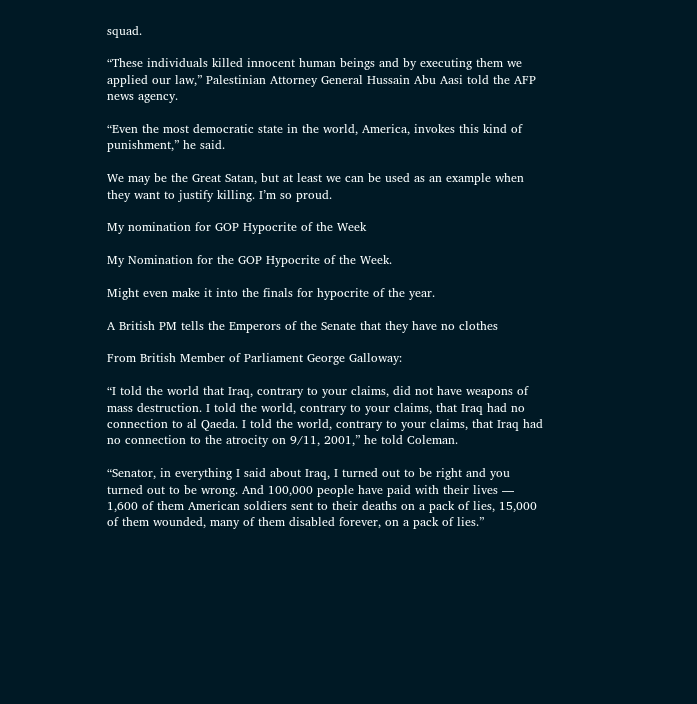squad.

“These individuals killed innocent human beings and by executing them we applied our law,” Palestinian Attorney General Hussain Abu Aasi told the AFP news agency.

“Even the most democratic state in the world, America, invokes this kind of punishment,” he said.

We may be the Great Satan, but at least we can be used as an example when they want to justify killing. I’m so proud.

My nomination for GOP Hypocrite of the Week

My Nomination for the GOP Hypocrite of the Week.

Might even make it into the finals for hypocrite of the year.

A British PM tells the Emperors of the Senate that they have no clothes

From British Member of Parliament George Galloway:

“I told the world that Iraq, contrary to your claims, did not have weapons of mass destruction. I told the world, contrary to your claims, that Iraq had no connection to al Qaeda. I told the world, contrary to your claims, that Iraq had no connection to the atrocity on 9/11, 2001,” he told Coleman.

“Senator, in everything I said about Iraq, I turned out to be right and you turned out to be wrong. And 100,000 people have paid with their lives — 1,600 of them American soldiers sent to their deaths on a pack of lies, 15,000 of them wounded, many of them disabled forever, on a pack of lies.”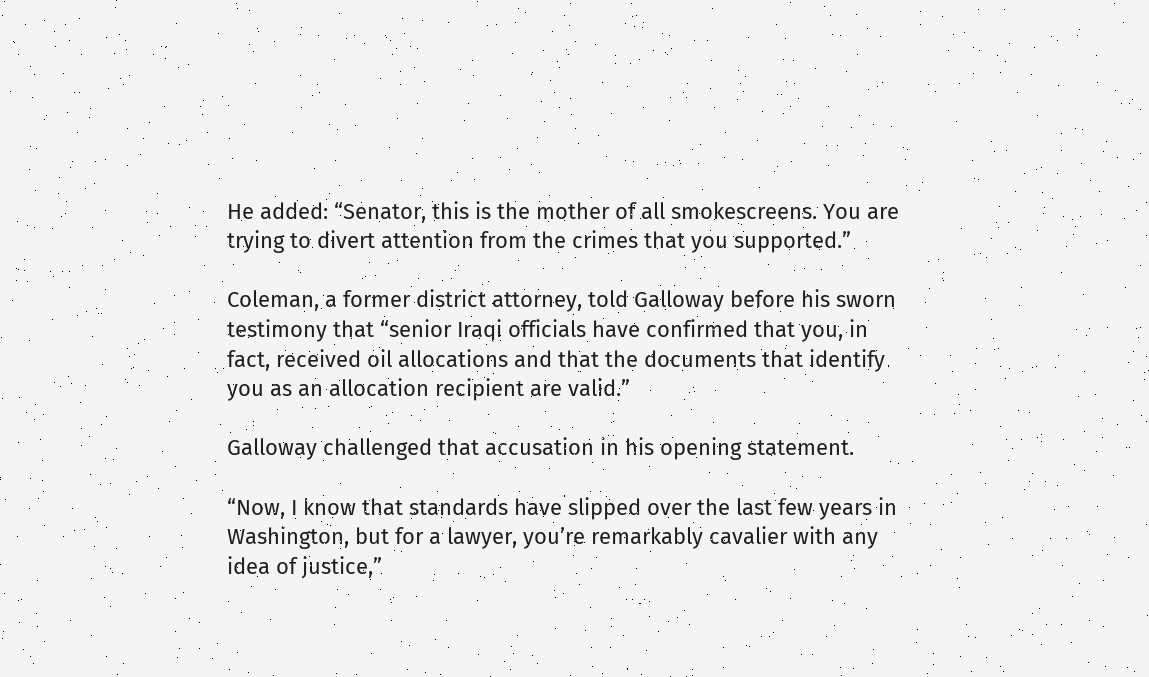He added: “Senator, this is the mother of all smokescreens. You are trying to divert attention from the crimes that you supported.”

Coleman, a former district attorney, told Galloway before his sworn testimony that “senior Iraqi officials have confirmed that you, in fact, received oil allocations and that the documents that identify you as an allocation recipient are valid.”

Galloway challenged that accusation in his opening statement.

“Now, I know that standards have slipped over the last few years in Washington, but for a lawyer, you’re remarkably cavalier with any idea of justice,”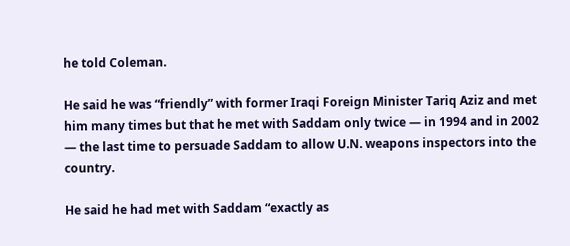he told Coleman.

He said he was “friendly” with former Iraqi Foreign Minister Tariq Aziz and met him many times but that he met with Saddam only twice — in 1994 and in 2002 — the last time to persuade Saddam to allow U.N. weapons inspectors into the country.

He said he had met with Saddam “exactly as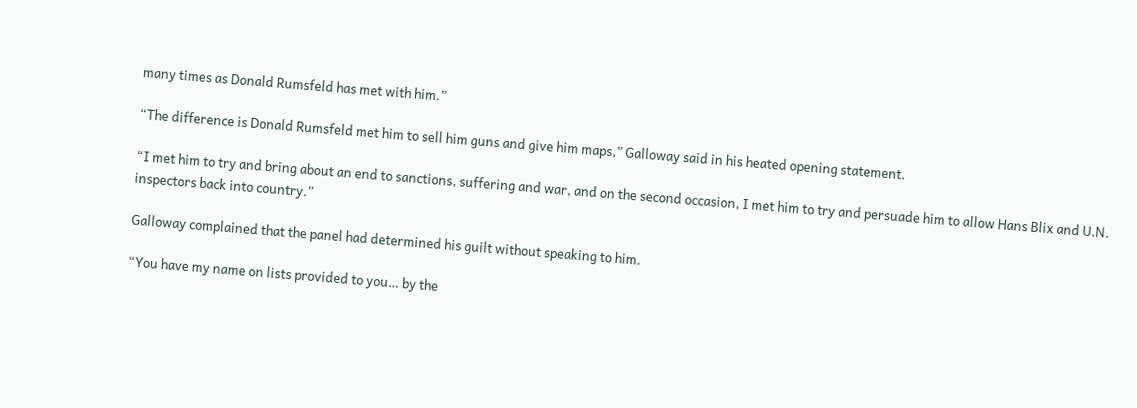many times as Donald Rumsfeld has met with him.”

“The difference is Donald Rumsfeld met him to sell him guns and give him maps,” Galloway said in his heated opening statement.

“I met him to try and bring about an end to sanctions, suffering and war, and on the second occasion, I met him to try and persuade him to allow Hans Blix and U.N. inspectors back into country.”

Galloway complained that the panel had determined his guilt without speaking to him.

“You have my name on lists provided to you… by the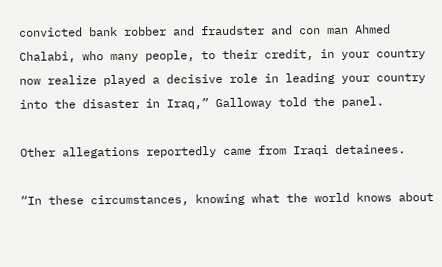convicted bank robber and fraudster and con man Ahmed Chalabi, who many people, to their credit, in your country now realize played a decisive role in leading your country into the disaster in Iraq,” Galloway told the panel.

Other allegations reportedly came from Iraqi detainees.

“In these circumstances, knowing what the world knows about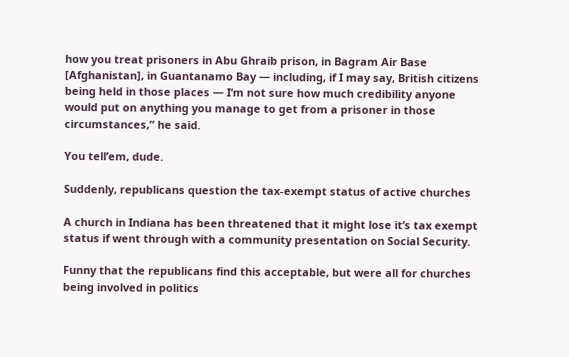how you treat prisoners in Abu Ghraib prison, in Bagram Air Base [Afghanistan], in Guantanamo Bay — including, if I may say, British citizens being held in those places — I’m not sure how much credibility anyone would put on anything you manage to get from a prisoner in those circumstances,” he said.

You tell’em, dude.

Suddenly, republicans question the tax-exempt status of active churches

A church in Indiana has been threatened that it might lose it’s tax exempt status if went through with a community presentation on Social Security.

Funny that the republicans find this acceptable, but were all for churches being involved in politics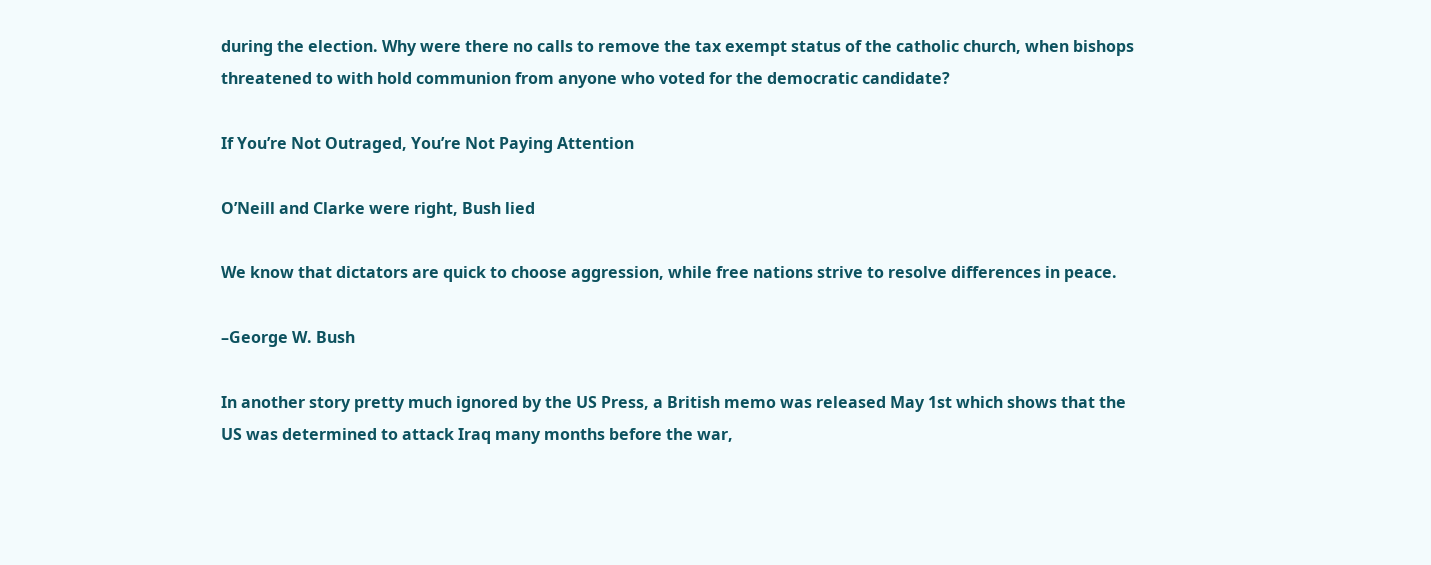during the election. Why were there no calls to remove the tax exempt status of the catholic church, when bishops threatened to with hold communion from anyone who voted for the democratic candidate?

If You’re Not Outraged, You’re Not Paying Attention

O’Neill and Clarke were right, Bush lied

We know that dictators are quick to choose aggression, while free nations strive to resolve differences in peace.

–George W. Bush

In another story pretty much ignored by the US Press, a British memo was released May 1st which shows that the US was determined to attack Iraq many months before the war,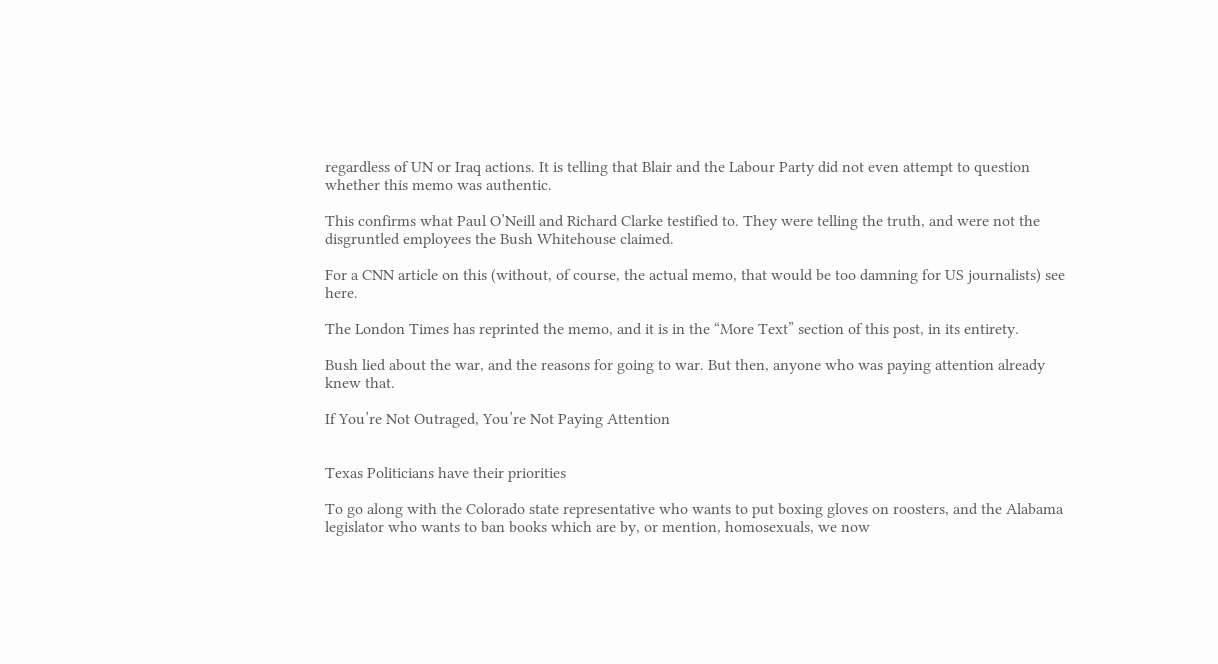regardless of UN or Iraq actions. It is telling that Blair and the Labour Party did not even attempt to question whether this memo was authentic.

This confirms what Paul O’Neill and Richard Clarke testified to. They were telling the truth, and were not the disgruntled employees the Bush Whitehouse claimed.

For a CNN article on this (without, of course, the actual memo, that would be too damning for US journalists) see here.

The London Times has reprinted the memo, and it is in the “More Text” section of this post, in its entirety.

Bush lied about the war, and the reasons for going to war. But then, anyone who was paying attention already knew that.

If You’re Not Outraged, You’re Not Paying Attention


Texas Politicians have their priorities

To go along with the Colorado state representative who wants to put boxing gloves on roosters, and the Alabama legislator who wants to ban books which are by, or mention, homosexuals, we now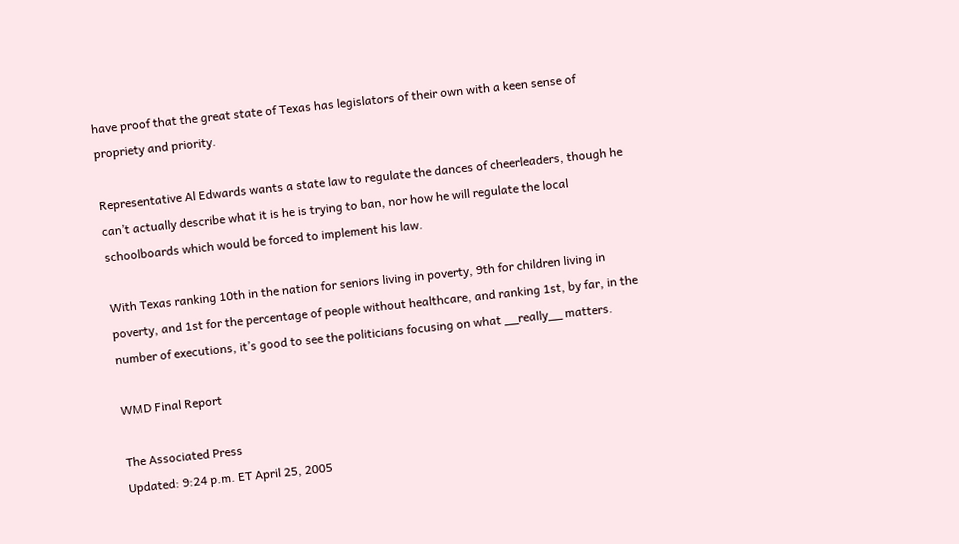have proof that the great state of Texas has legislators of their own with a keen sense of propriety and priority.

Representative Al Edwards wants a state law to regulate the dances of cheerleaders, though he can’t actually describe what it is he is trying to ban, nor how he will regulate the local schoolboards which would be forced to implement his law.

With Texas ranking 10th in the nation for seniors living in poverty, 9th for children living in poverty, and 1st for the percentage of people without healthcare, and ranking 1st, by far, in the number of executions, it’s good to see the politicians focusing on what __really__ matters.

WMD Final Report

The Associated Press
Updated: 9:24 p.m. ET April 25, 2005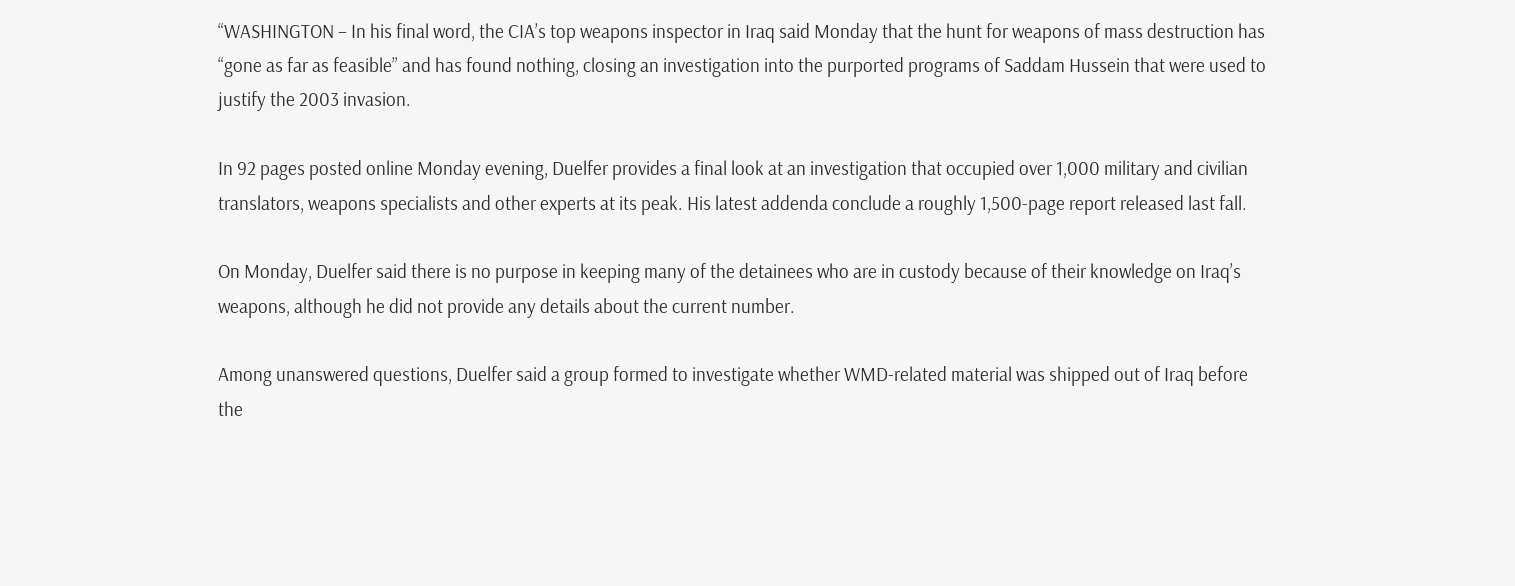“WASHINGTON – In his final word, the CIA’s top weapons inspector in Iraq said Monday that the hunt for weapons of mass destruction has “gone as far as feasible” and has found nothing, closing an investigation into the purported programs of Saddam Hussein that were used to justify the 2003 invasion.

In 92 pages posted online Monday evening, Duelfer provides a final look at an investigation that occupied over 1,000 military and civilian translators, weapons specialists and other experts at its peak. His latest addenda conclude a roughly 1,500-page report released last fall.

On Monday, Duelfer said there is no purpose in keeping many of the detainees who are in custody because of their knowledge on Iraq’s weapons, although he did not provide any details about the current number.

Among unanswered questions, Duelfer said a group formed to investigate whether WMD-related material was shipped out of Iraq before the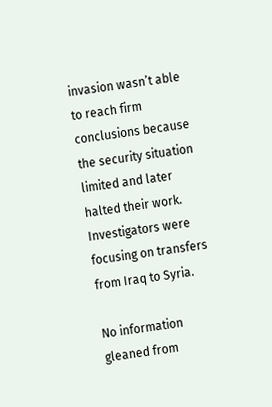invasion wasn’t able to reach firm conclusions because the security situation limited and later halted their work. Investigators were focusing on transfers from Iraq to Syria.

No information gleaned from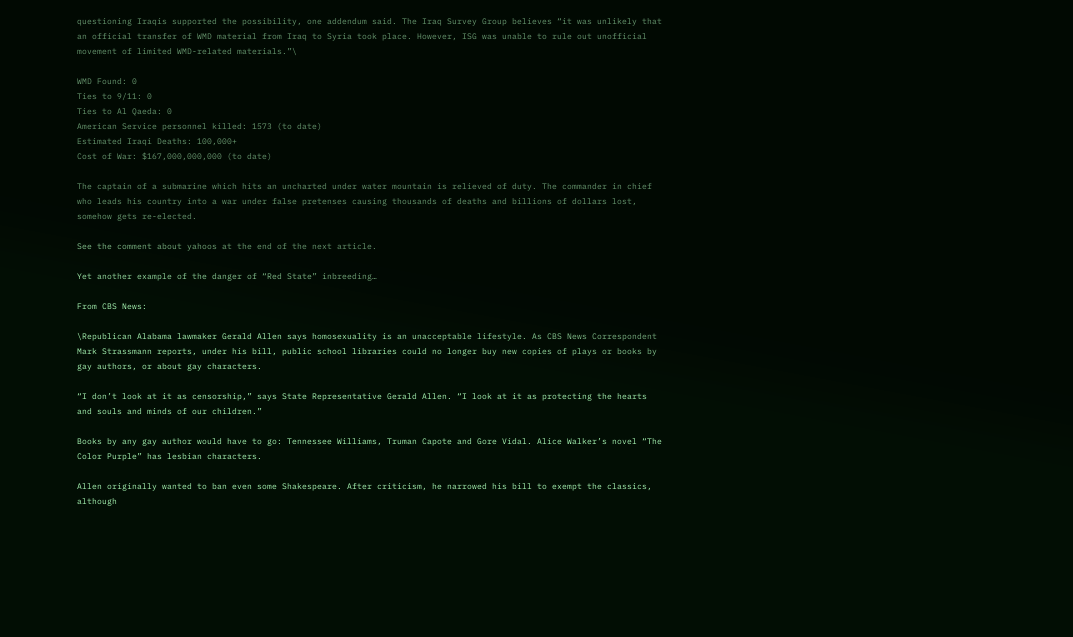questioning Iraqis supported the possibility, one addendum said. The Iraq Survey Group believes “it was unlikely that an official transfer of WMD material from Iraq to Syria took place. However, ISG was unable to rule out unofficial movement of limited WMD-related materials.”\

WMD Found: 0
Ties to 9/11: 0
Ties to Al Qaeda: 0
American Service personnel killed: 1573 (to date)
Estimated Iraqi Deaths: 100,000+
Cost of War: $167,000,000,000 (to date)

The captain of a submarine which hits an uncharted under water mountain is relieved of duty. The commander in chief who leads his country into a war under false pretenses causing thousands of deaths and billions of dollars lost, somehow gets re-elected.

See the comment about yahoos at the end of the next article.

Yet another example of the danger of “Red State” inbreeding…

From CBS News:

\Republican Alabama lawmaker Gerald Allen says homosexuality is an unacceptable lifestyle. As CBS News Correspondent Mark Strassmann reports, under his bill, public school libraries could no longer buy new copies of plays or books by gay authors, or about gay characters.

“I don’t look at it as censorship,” says State Representative Gerald Allen. “I look at it as protecting the hearts and souls and minds of our children.”

Books by any gay author would have to go: Tennessee Williams, Truman Capote and Gore Vidal. Alice Walker’s novel “The Color Purple” has lesbian characters.

Allen originally wanted to ban even some Shakespeare. After criticism, he narrowed his bill to exempt the classics, although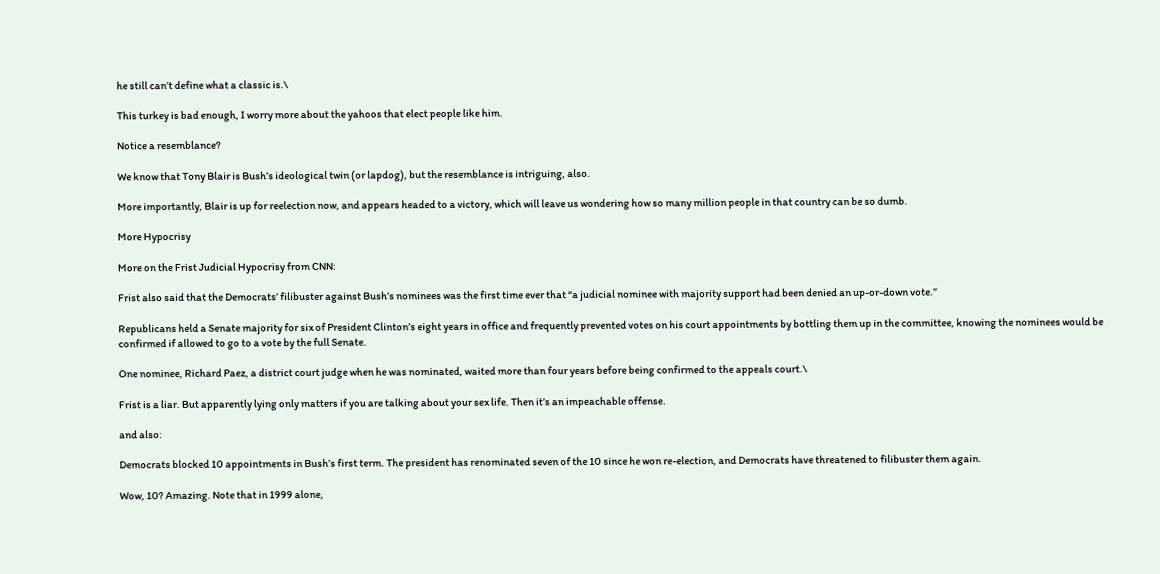he still can’t define what a classic is.\

This turkey is bad enough, I worry more about the yahoos that elect people like him.

Notice a resemblance?

We know that Tony Blair is Bush’s ideological twin (or lapdog), but the resemblance is intriguing, also.

More importantly, Blair is up for reelection now, and appears headed to a victory, which will leave us wondering how so many million people in that country can be so dumb.

More Hypocrisy

More on the Frist Judicial Hypocrisy from CNN:

Frist also said that the Democrats’ filibuster against Bush’s nominees was the first time ever that “a judicial nominee with majority support had been denied an up-or-down vote.”

Republicans held a Senate majority for six of President Clinton’s eight years in office and frequently prevented votes on his court appointments by bottling them up in the committee, knowing the nominees would be confirmed if allowed to go to a vote by the full Senate.

One nominee, Richard Paez, a district court judge when he was nominated, waited more than four years before being confirmed to the appeals court.\

Frist is a liar. But apparently lying only matters if you are talking about your sex life. Then it’s an impeachable offense.

and also:

Democrats blocked 10 appointments in Bush’s first term. The president has renominated seven of the 10 since he won re-election, and Democrats have threatened to filibuster them again.

Wow, 10? Amazing. Note that in 1999 alone,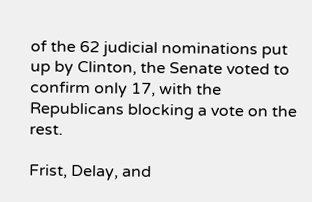of the 62 judicial nominations put up by Clinton, the Senate voted to confirm only 17, with the Republicans blocking a vote on the rest.

Frist, Delay, and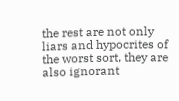the rest are not only liars and hypocrites of the worst sort, they are also ignorant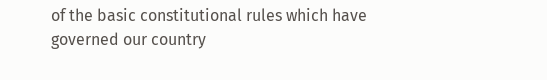of the basic constitutional rules which have governed our country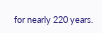for nearly 220 years.